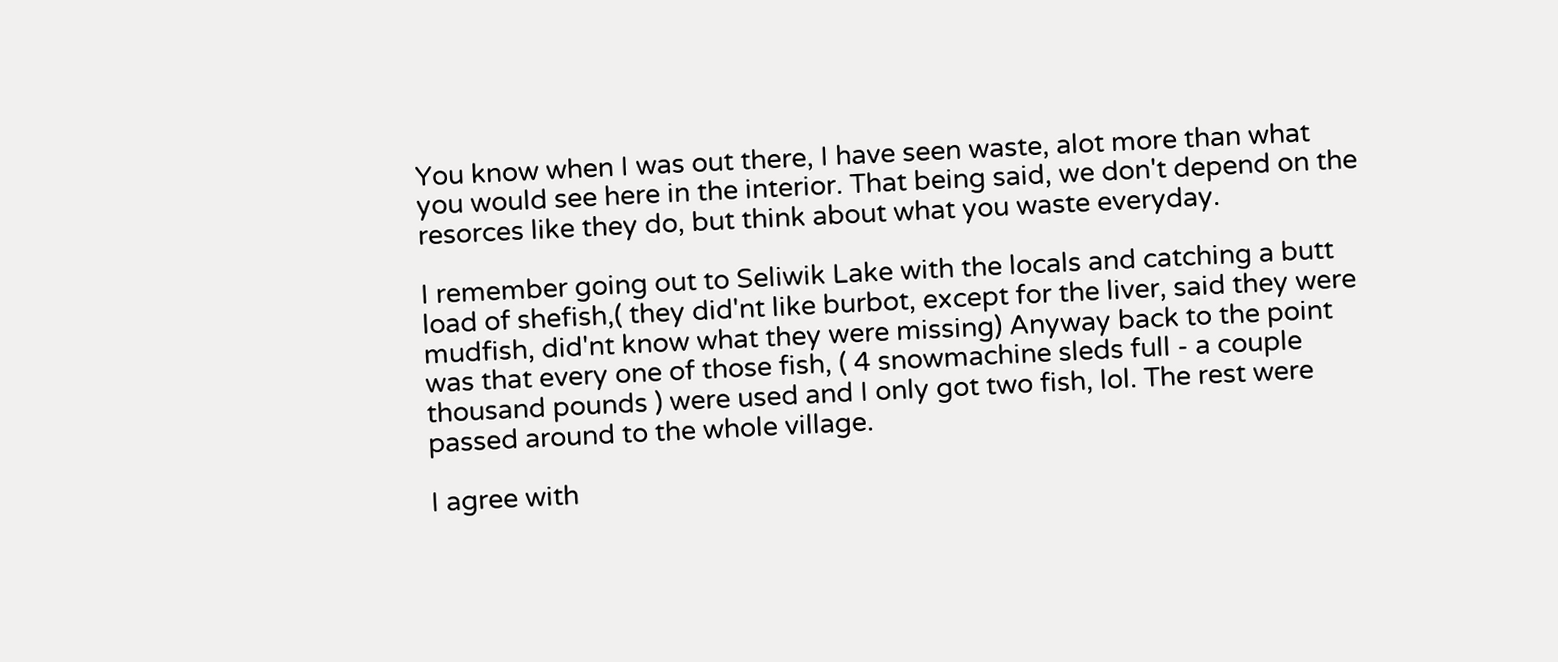You know when I was out there, I have seen waste, alot more than what you would see here in the interior. That being said, we don't depend on the resorces like they do, but think about what you waste everyday.

I remember going out to Seliwik Lake with the locals and catching a butt load of shefish,( they did'nt like burbot, except for the liver, said they were mudfish, did'nt know what they were missing) Anyway back to the point was that every one of those fish, ( 4 snowmachine sleds full - a couple thousand pounds ) were used and I only got two fish, lol. The rest were passed around to the whole village.

I agree with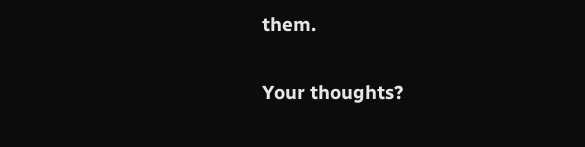them.

Your thoughts?